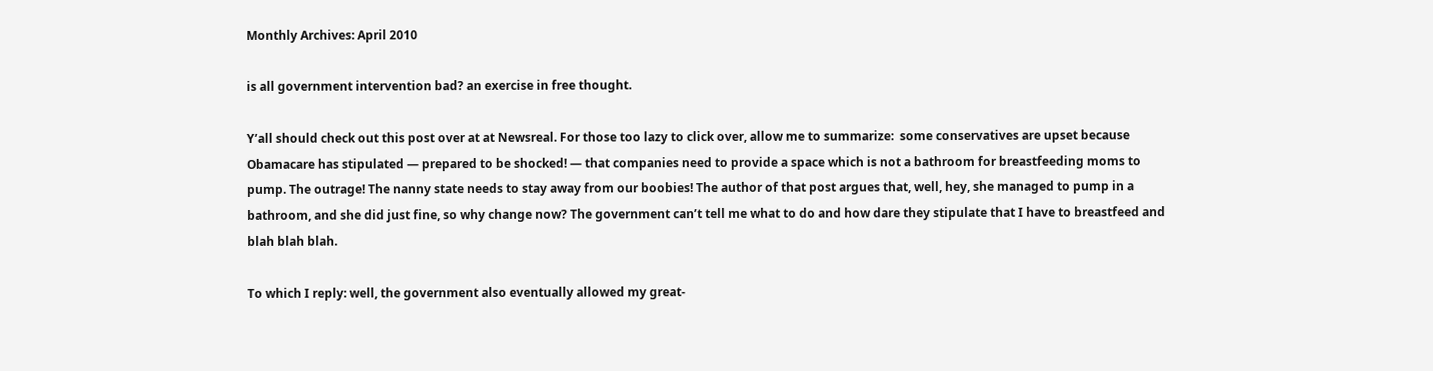Monthly Archives: April 2010

is all government intervention bad? an exercise in free thought.

Y’all should check out this post over at at Newsreal. For those too lazy to click over, allow me to summarize:  some conservatives are upset because Obamacare has stipulated — prepared to be shocked! — that companies need to provide a space which is not a bathroom for breastfeeding moms to pump. The outrage! The nanny state needs to stay away from our boobies! The author of that post argues that, well, hey, she managed to pump in a bathroom, and she did just fine, so why change now? The government can’t tell me what to do and how dare they stipulate that I have to breastfeed and blah blah blah.

To which I reply: well, the government also eventually allowed my great-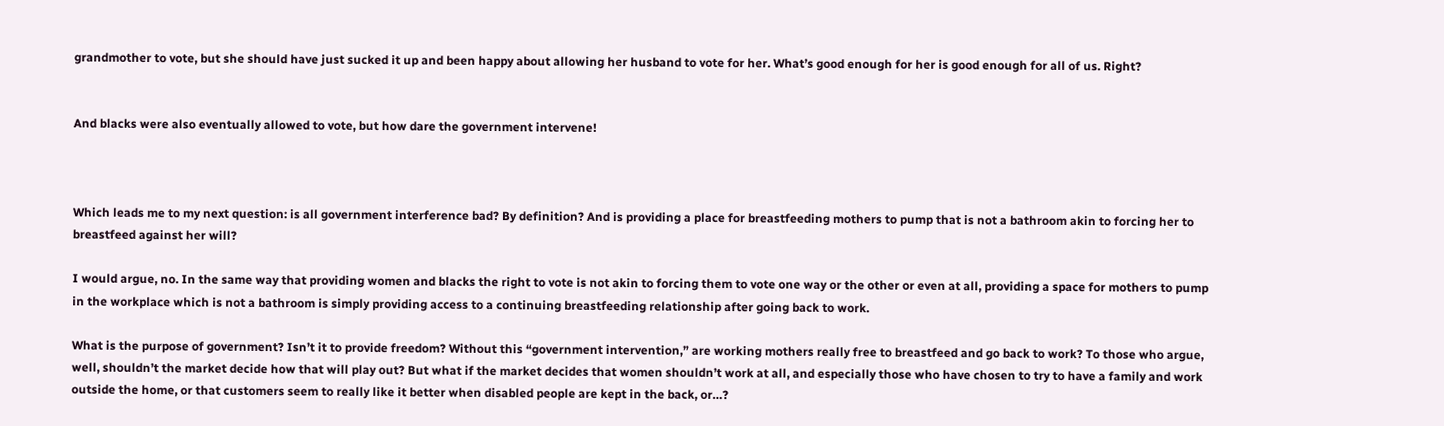grandmother to vote, but she should have just sucked it up and been happy about allowing her husband to vote for her. What’s good enough for her is good enough for all of us. Right?


And blacks were also eventually allowed to vote, but how dare the government intervene!



Which leads me to my next question: is all government interference bad? By definition? And is providing a place for breastfeeding mothers to pump that is not a bathroom akin to forcing her to breastfeed against her will?

I would argue, no. In the same way that providing women and blacks the right to vote is not akin to forcing them to vote one way or the other or even at all, providing a space for mothers to pump in the workplace which is not a bathroom is simply providing access to a continuing breastfeeding relationship after going back to work.

What is the purpose of government? Isn’t it to provide freedom? Without this “government intervention,” are working mothers really free to breastfeed and go back to work? To those who argue, well, shouldn’t the market decide how that will play out? But what if the market decides that women shouldn’t work at all, and especially those who have chosen to try to have a family and work outside the home, or that customers seem to really like it better when disabled people are kept in the back, or…?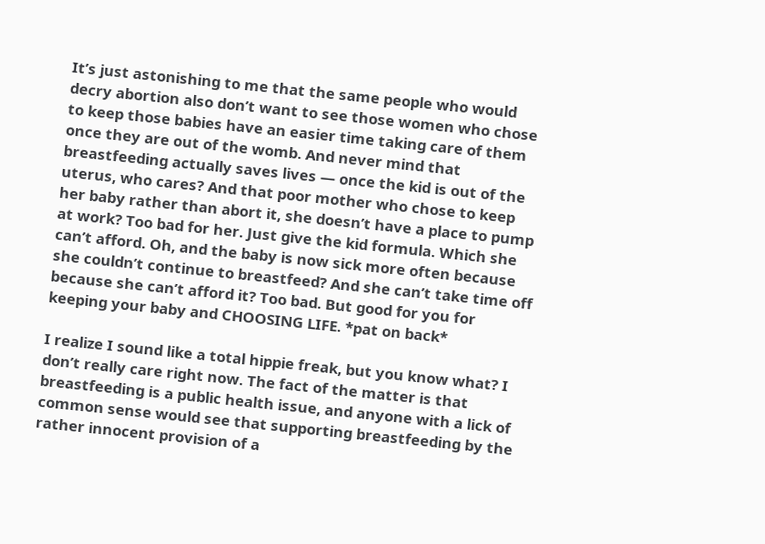It’s just astonishing to me that the same people who would decry abortion also don’t want to see those women who chose to keep those babies have an easier time taking care of them once they are out of the womb. And never mind that breastfeeding actually saves lives — once the kid is out of the uterus, who cares? And that poor mother who chose to keep her baby rather than abort it, she doesn’t have a place to pump at work? Too bad for her. Just give the kid formula. Which she can’t afford. Oh, and the baby is now sick more often because she couldn’t continue to breastfeed? And she can’t take time off because she can’t afford it? Too bad. But good for you for keeping your baby and CHOOSING LIFE. *pat on back*

I realize I sound like a total hippie freak, but you know what? I don’t really care right now. The fact of the matter is that breastfeeding is a public health issue, and anyone with a lick of common sense would see that supporting breastfeeding by the rather innocent provision of a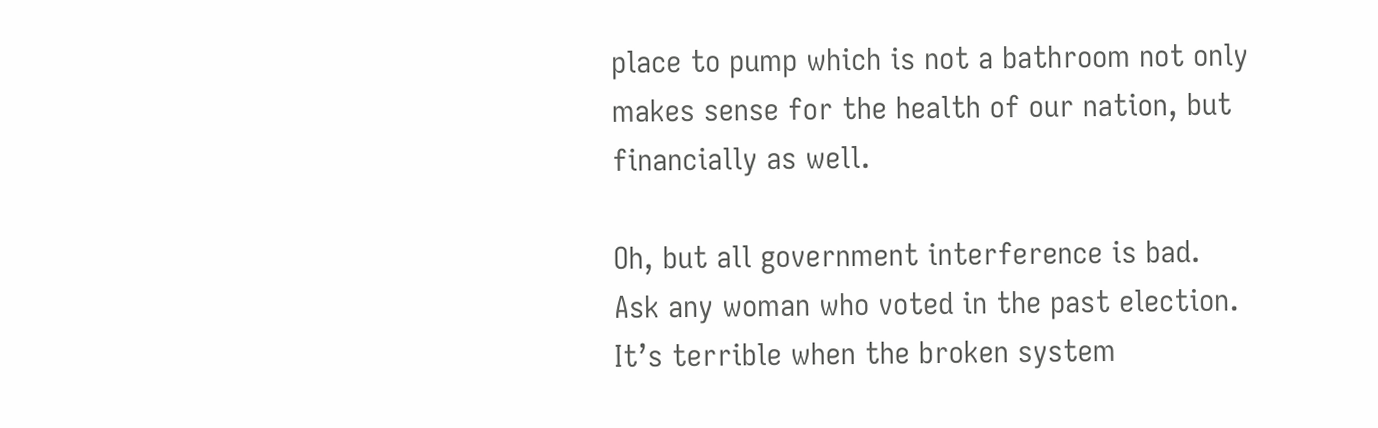place to pump which is not a bathroom not only makes sense for the health of our nation, but financially as well.

Oh, but all government interference is bad. Ask any woman who voted in the past election. It’s terrible when the broken system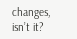changes, isn’t it?